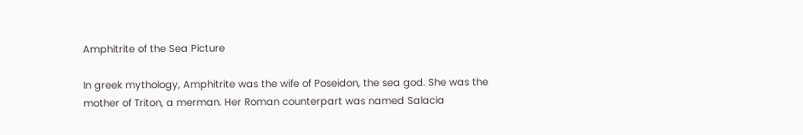Amphitrite of the Sea Picture

In greek mythology, Amphitrite was the wife of Poseidon, the sea god. She was the mother of Triton, a merman. Her Roman counterpart was named Salacia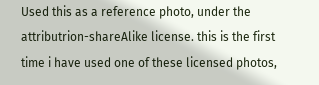Used this as a reference photo, under the attributrion-shareAlike license. this is the first time i have used one of these licensed photos,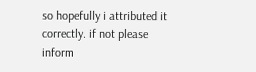so hopefully i attributed it correctly. if not please inform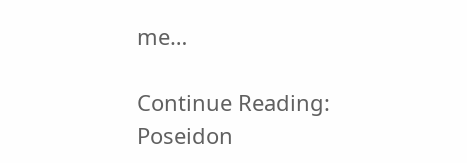me…

Continue Reading: Poseidon